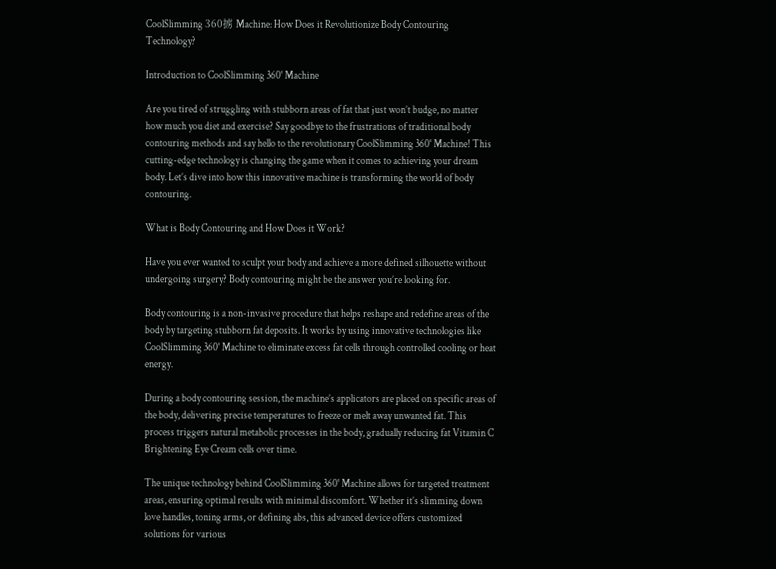CoolSlimming 360掳 Machine: How Does it Revolutionize Body Contouring Technology?

Introduction to CoolSlimming 360° Machine

Are you tired of struggling with stubborn areas of fat that just won’t budge, no matter how much you diet and exercise? Say goodbye to the frustrations of traditional body contouring methods and say hello to the revolutionary CoolSlimming 360° Machine! This cutting-edge technology is changing the game when it comes to achieving your dream body. Let’s dive into how this innovative machine is transforming the world of body contouring.

What is Body Contouring and How Does it Work?

Have you ever wanted to sculpt your body and achieve a more defined silhouette without undergoing surgery? Body contouring might be the answer you’re looking for.

Body contouring is a non-invasive procedure that helps reshape and redefine areas of the body by targeting stubborn fat deposits. It works by using innovative technologies like CoolSlimming 360° Machine to eliminate excess fat cells through controlled cooling or heat energy.

During a body contouring session, the machine’s applicators are placed on specific areas of the body, delivering precise temperatures to freeze or melt away unwanted fat. This process triggers natural metabolic processes in the body, gradually reducing fat Vitamin C Brightening Eye Cream cells over time.

The unique technology behind CoolSlimming 360° Machine allows for targeted treatment areas, ensuring optimal results with minimal discomfort. Whether it’s slimming down love handles, toning arms, or defining abs, this advanced device offers customized solutions for various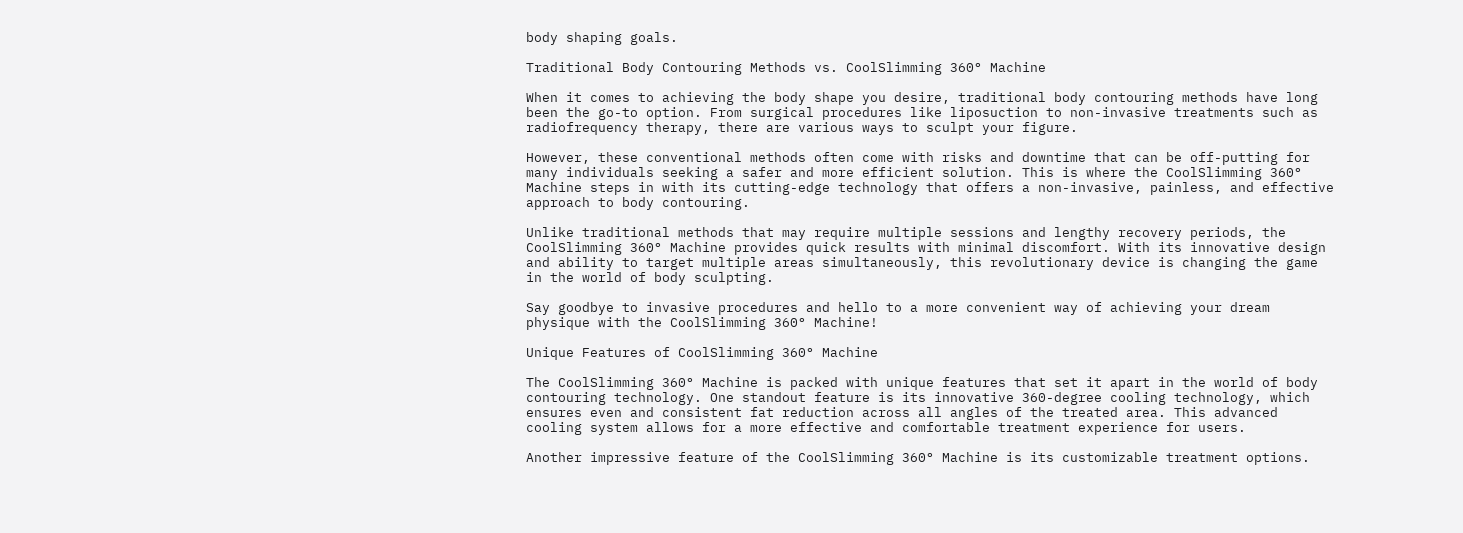body shaping goals.

Traditional Body Contouring Methods vs. CoolSlimming 360° Machine

When it comes to achieving the body shape you desire, traditional body contouring methods have long been the go-to option. From surgical procedures like liposuction to non-invasive treatments such as radiofrequency therapy, there are various ways to sculpt your figure.

However, these conventional methods often come with risks and downtime that can be off-putting for many individuals seeking a safer and more efficient solution. This is where the CoolSlimming 360° Machine steps in with its cutting-edge technology that offers a non-invasive, painless, and effective approach to body contouring.

Unlike traditional methods that may require multiple sessions and lengthy recovery periods, the CoolSlimming 360° Machine provides quick results with minimal discomfort. With its innovative design and ability to target multiple areas simultaneously, this revolutionary device is changing the game in the world of body sculpting.

Say goodbye to invasive procedures and hello to a more convenient way of achieving your dream physique with the CoolSlimming 360° Machine!

Unique Features of CoolSlimming 360° Machine

The CoolSlimming 360° Machine is packed with unique features that set it apart in the world of body contouring technology. One standout feature is its innovative 360-degree cooling technology, which ensures even and consistent fat reduction across all angles of the treated area. This advanced cooling system allows for a more effective and comfortable treatment experience for users.

Another impressive feature of the CoolSlimming 360° Machine is its customizable treatment options.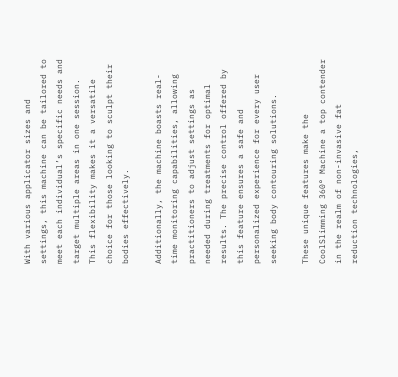With various applicator sizes and settings, this machine can be tailored to meet each individual’s specific needs and target multiple areas in one session. This flexibility makes it a versatile choice for those looking to sculpt their bodies effectively.

Additionally, the machine boasts real-time monitoring capabilities, allowing practitioners to adjust settings as needed during treatments for optimal results. The precise control offered by this feature ensures a safe and personalized experience for every user seeking body contouring solutions.

These unique features make the CoolSlimming 360° Machine a top contender in the realm of non-invasive fat reduction technologies,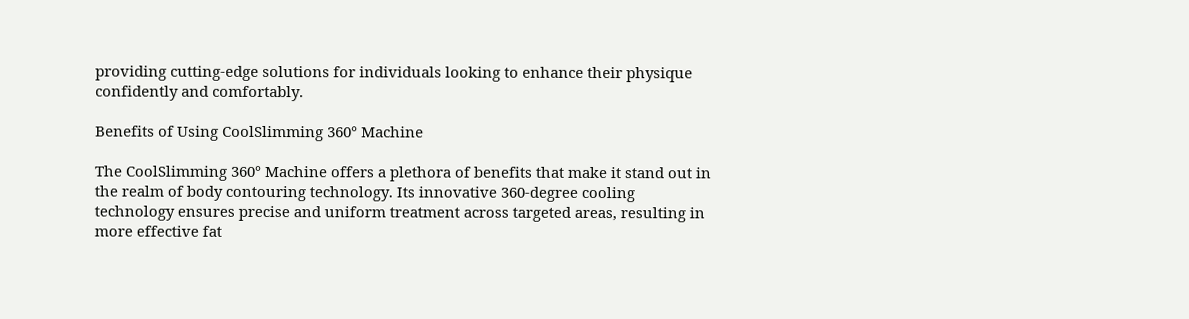providing cutting-edge solutions for individuals looking to enhance their physique confidently and comfortably.

Benefits of Using CoolSlimming 360° Machine

The CoolSlimming 360° Machine offers a plethora of benefits that make it stand out in the realm of body contouring technology. Its innovative 360-degree cooling technology ensures precise and uniform treatment across targeted areas, resulting in more effective fat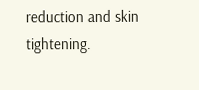reduction and skin tightening.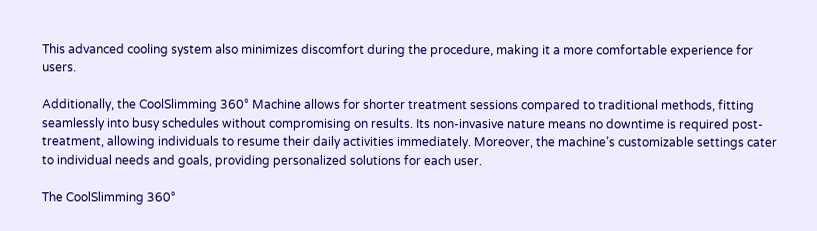This advanced cooling system also minimizes discomfort during the procedure, making it a more comfortable experience for users.

Additionally, the CoolSlimming 360° Machine allows for shorter treatment sessions compared to traditional methods, fitting seamlessly into busy schedules without compromising on results. Its non-invasive nature means no downtime is required post-treatment, allowing individuals to resume their daily activities immediately. Moreover, the machine’s customizable settings cater to individual needs and goals, providing personalized solutions for each user.

The CoolSlimming 360°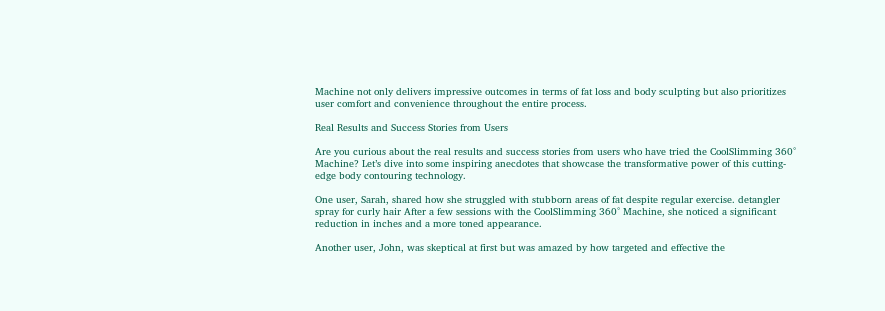Machine not only delivers impressive outcomes in terms of fat loss and body sculpting but also prioritizes user comfort and convenience throughout the entire process.

Real Results and Success Stories from Users

Are you curious about the real results and success stories from users who have tried the CoolSlimming 360° Machine? Let’s dive into some inspiring anecdotes that showcase the transformative power of this cutting-edge body contouring technology.

One user, Sarah, shared how she struggled with stubborn areas of fat despite regular exercise. detangler spray for curly hair After a few sessions with the CoolSlimming 360° Machine, she noticed a significant reduction in inches and a more toned appearance.

Another user, John, was skeptical at first but was amazed by how targeted and effective the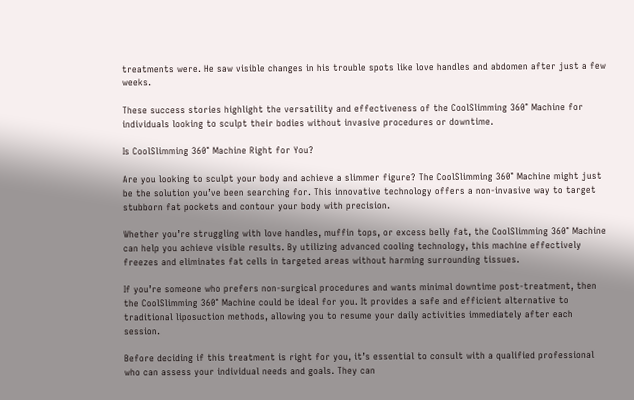treatments were. He saw visible changes in his trouble spots like love handles and abdomen after just a few weeks.

These success stories highlight the versatility and effectiveness of the CoolSlimming 360° Machine for individuals looking to sculpt their bodies without invasive procedures or downtime.

Is CoolSlimming 360° Machine Right for You?

Are you looking to sculpt your body and achieve a slimmer figure? The CoolSlimming 360° Machine might just be the solution you’ve been searching for. This innovative technology offers a non-invasive way to target stubborn fat pockets and contour your body with precision.

Whether you’re struggling with love handles, muffin tops, or excess belly fat, the CoolSlimming 360° Machine can help you achieve visible results. By utilizing advanced cooling technology, this machine effectively freezes and eliminates fat cells in targeted areas without harming surrounding tissues.

If you’re someone who prefers non-surgical procedures and wants minimal downtime post-treatment, then the CoolSlimming 360° Machine could be ideal for you. It provides a safe and efficient alternative to traditional liposuction methods, allowing you to resume your daily activities immediately after each session.

Before deciding if this treatment is right for you, it’s essential to consult with a qualified professional who can assess your individual needs and goals. They can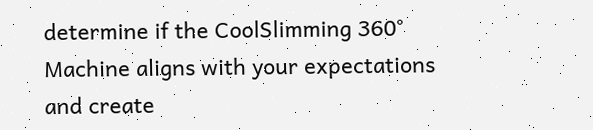determine if the CoolSlimming 360° Machine aligns with your expectations and create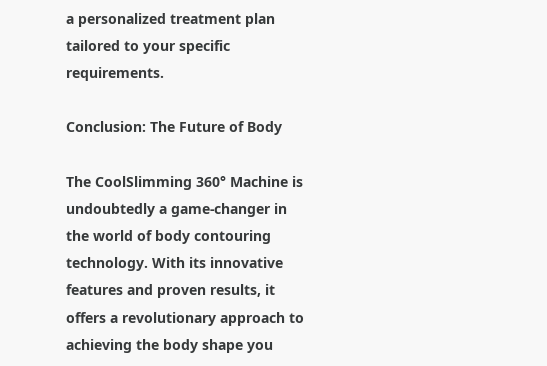a personalized treatment plan tailored to your specific requirements.

Conclusion: The Future of Body

The CoolSlimming 360° Machine is undoubtedly a game-changer in the world of body contouring technology. With its innovative features and proven results, it offers a revolutionary approach to achieving the body shape you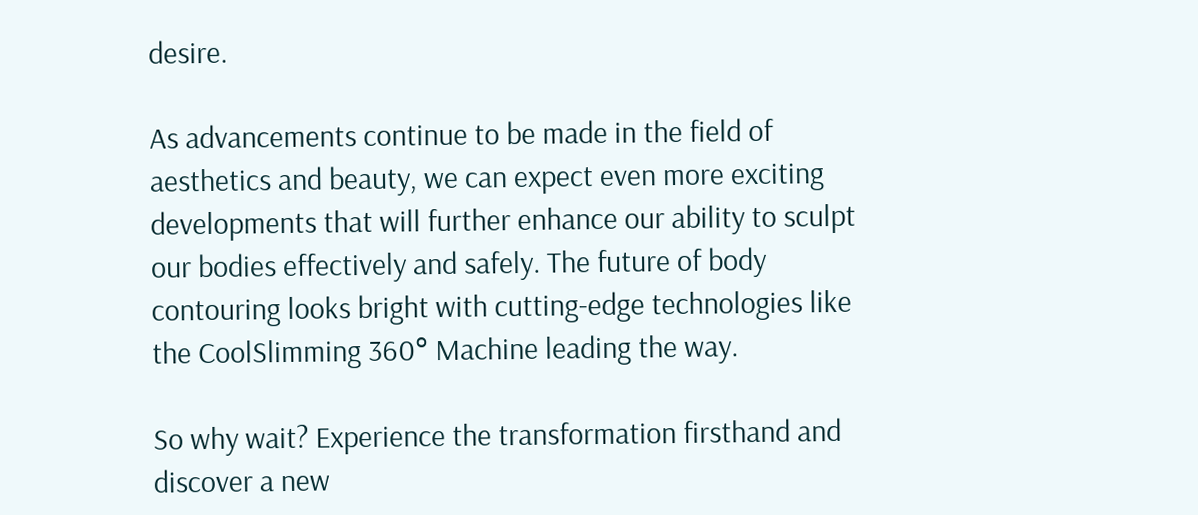desire.

As advancements continue to be made in the field of aesthetics and beauty, we can expect even more exciting developments that will further enhance our ability to sculpt our bodies effectively and safely. The future of body contouring looks bright with cutting-edge technologies like the CoolSlimming 360° Machine leading the way.

So why wait? Experience the transformation firsthand and discover a new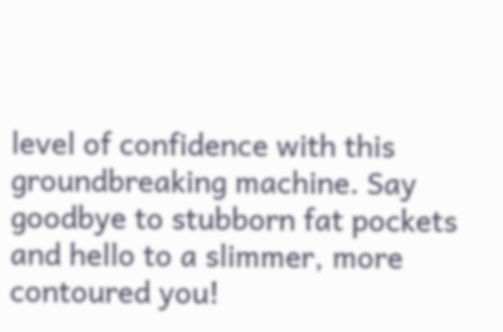level of confidence with this groundbreaking machine. Say goodbye to stubborn fat pockets and hello to a slimmer, more contoured you!